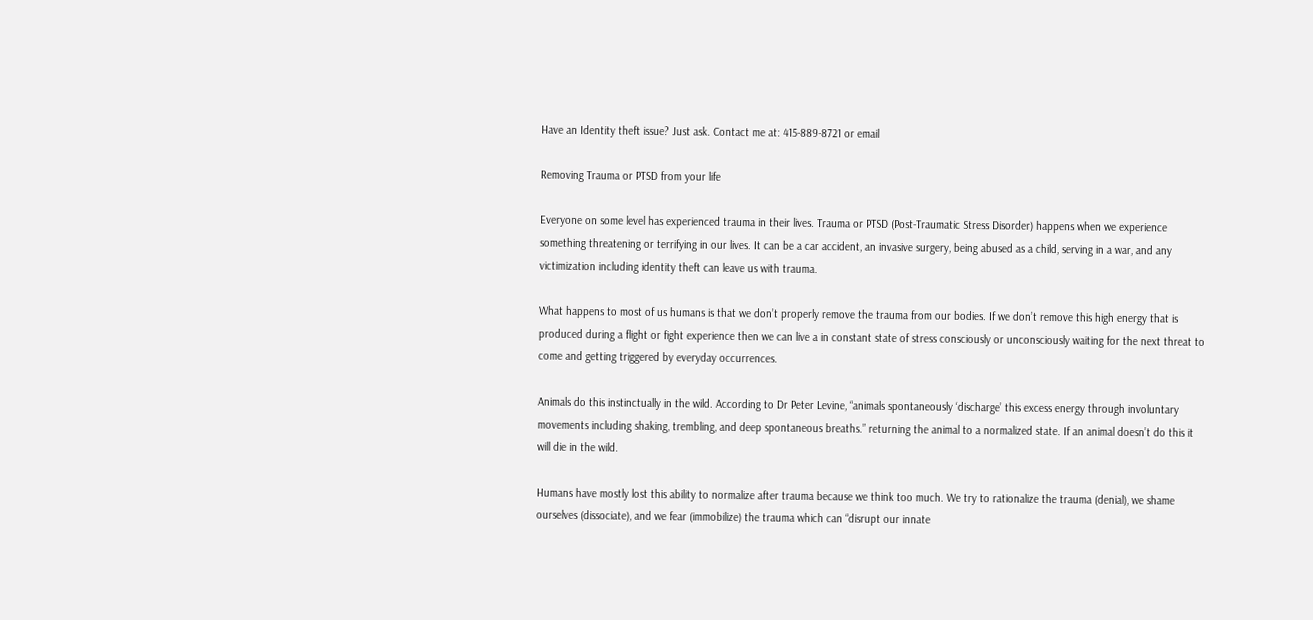Have an Identity theft issue? Just ask. Contact me at: 415-889-8721 or email

Removing Trauma or PTSD from your life

Everyone on some level has experienced trauma in their lives. Trauma or PTSD (Post-Traumatic Stress Disorder) happens when we experience something threatening or terrifying in our lives. It can be a car accident, an invasive surgery, being abused as a child, serving in a war, and any victimization including identity theft can leave us with trauma.

What happens to most of us humans is that we don’t properly remove the trauma from our bodies. If we don’t remove this high energy that is produced during a flight or fight experience then we can live a in constant state of stress consciously or unconsciously waiting for the next threat to come and getting triggered by everyday occurrences.

Animals do this instinctually in the wild. According to Dr Peter Levine, “animals spontaneously ‘discharge’ this excess energy through involuntary movements including shaking, trembling, and deep spontaneous breaths.” returning the animal to a normalized state. If an animal doesn’t do this it will die in the wild.

Humans have mostly lost this ability to normalize after trauma because we think too much. We try to rationalize the trauma (denial), we shame ourselves (dissociate), and we fear (immobilize) the trauma which can “disrupt our innate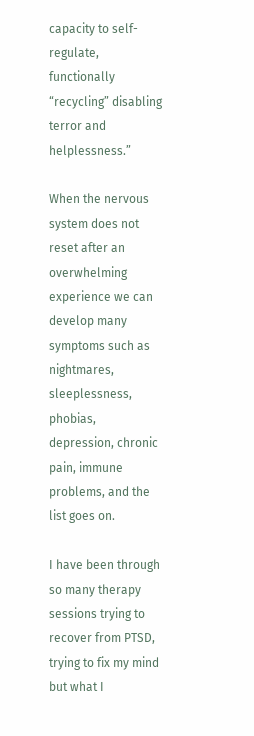capacity to self-regulate, functionally “recycling” disabling terror and helplessness.”

When the nervous system does not reset after an overwhelming experience we can develop many symptoms such as nightmares, sleeplessness, phobias, depression, chronic pain, immune problems, and the list goes on.

I have been through so many therapy sessions trying to recover from PTSD, trying to fix my mind but what I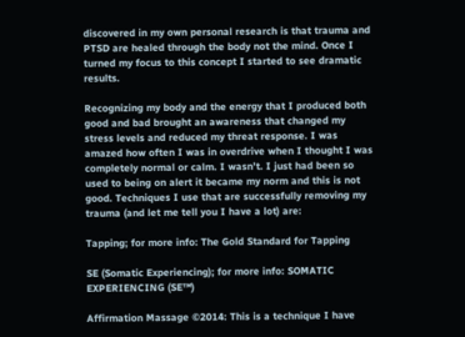discovered in my own personal research is that trauma and PTSD are healed through the body not the mind. Once I turned my focus to this concept I started to see dramatic results.

Recognizing my body and the energy that I produced both good and bad brought an awareness that changed my stress levels and reduced my threat response. I was amazed how often I was in overdrive when I thought I was completely normal or calm. I wasn’t. I just had been so used to being on alert it became my norm and this is not good. Techniques I use that are successfully removing my trauma (and let me tell you I have a lot) are:

Tapping; for more info: The Gold Standard for Tapping

SE (Somatic Experiencing); for more info: SOMATIC EXPERIENCING (SE™)

Affirmation Massage ©2014: This is a technique I have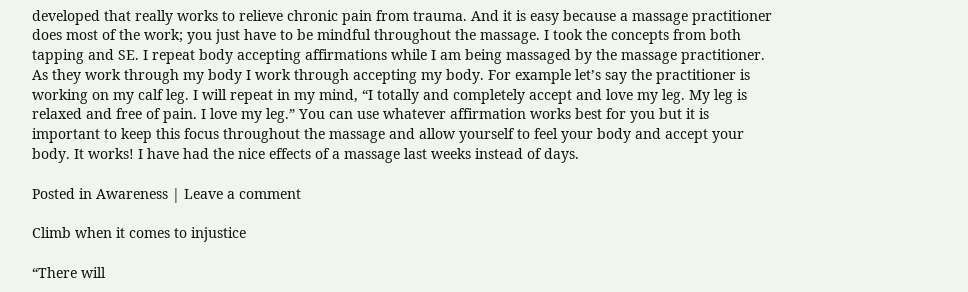developed that really works to relieve chronic pain from trauma. And it is easy because a massage practitioner does most of the work; you just have to be mindful throughout the massage. I took the concepts from both tapping and SE. I repeat body accepting affirmations while I am being massaged by the massage practitioner. As they work through my body I work through accepting my body. For example let’s say the practitioner is working on my calf leg. I will repeat in my mind, “I totally and completely accept and love my leg. My leg is relaxed and free of pain. I love my leg.” You can use whatever affirmation works best for you but it is important to keep this focus throughout the massage and allow yourself to feel your body and accept your body. It works! I have had the nice effects of a massage last weeks instead of days.

Posted in Awareness | Leave a comment

Climb when it comes to injustice

“There will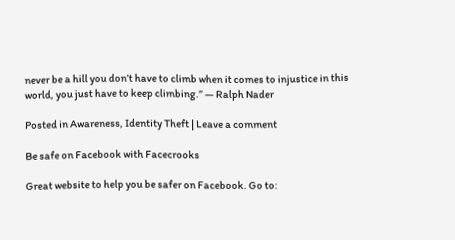never be a hill you don’t have to climb when it comes to injustice in this world, you just have to keep climbing.” — Ralph Nader

Posted in Awareness, Identity Theft | Leave a comment

Be safe on Facebook with Facecrooks

Great website to help you be safer on Facebook. Go to: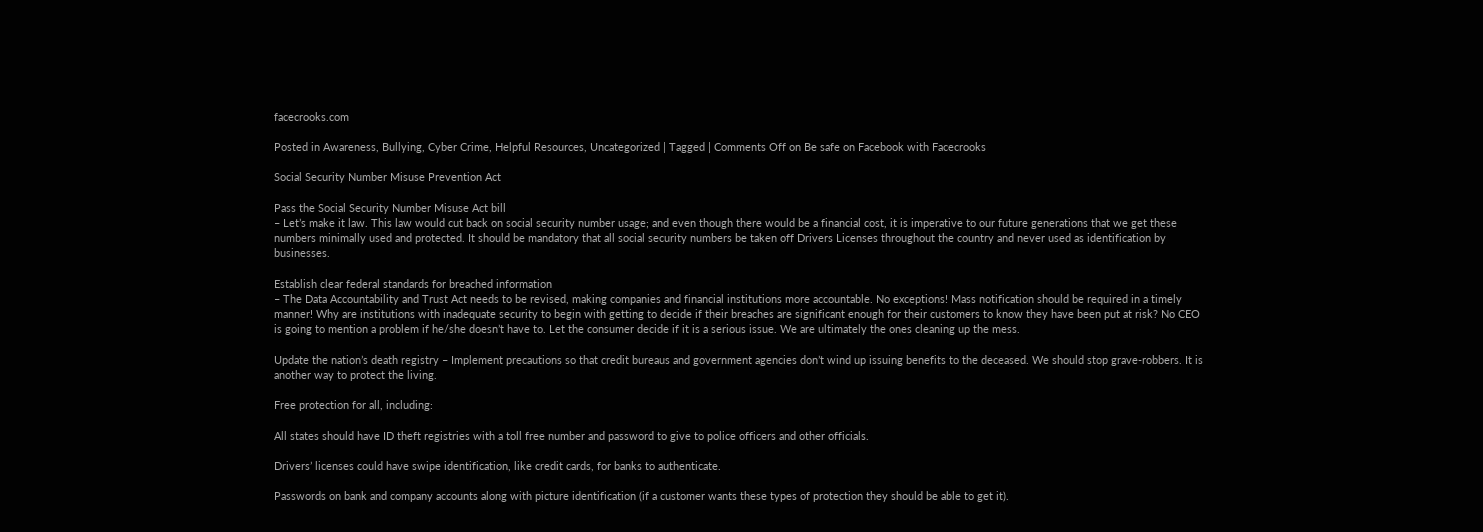facecrooks.com

Posted in Awareness, Bullying, Cyber Crime, Helpful Resources, Uncategorized | Tagged | Comments Off on Be safe on Facebook with Facecrooks

Social Security Number Misuse Prevention Act

Pass the Social Security Number Misuse Act bill
– Let’s make it law. This law would cut back on social security number usage; and even though there would be a financial cost, it is imperative to our future generations that we get these numbers minimally used and protected. It should be mandatory that all social security numbers be taken off Drivers Licenses throughout the country and never used as identification by businesses.

Establish clear federal standards for breached information
– The Data Accountability and Trust Act needs to be revised, making companies and financial institutions more accountable. No exceptions! Mass notification should be required in a timely manner! Why are institutions with inadequate security to begin with getting to decide if their breaches are significant enough for their customers to know they have been put at risk? No CEO is going to mention a problem if he/she doesn’t have to. Let the consumer decide if it is a serious issue. We are ultimately the ones cleaning up the mess.

Update the nation’s death registry – Implement precautions so that credit bureaus and government agencies don’t wind up issuing benefits to the deceased. We should stop grave-robbers. It is another way to protect the living.

Free protection for all, including:

All states should have ID theft registries with a toll free number and password to give to police officers and other officials.

Drivers’ licenses could have swipe identification, like credit cards, for banks to authenticate.

Passwords on bank and company accounts along with picture identification (if a customer wants these types of protection they should be able to get it).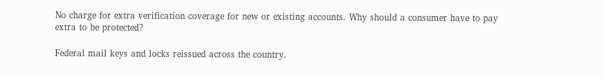No charge for extra verification coverage for new or existing accounts. Why should a consumer have to pay extra to be protected?

Federal mail keys and locks reissued across the country.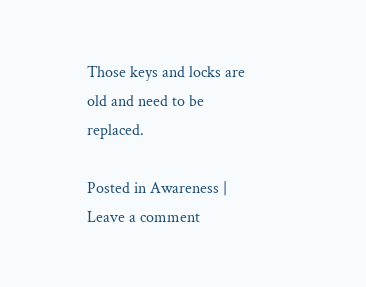Those keys and locks are old and need to be replaced.

Posted in Awareness | Leave a comment